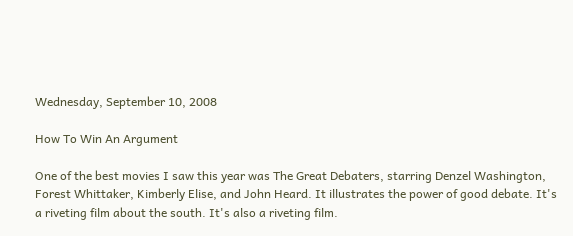Wednesday, September 10, 2008

How To Win An Argument

One of the best movies I saw this year was The Great Debaters, starring Denzel Washington, Forest Whittaker, Kimberly Elise, and John Heard. It illustrates the power of good debate. It's a riveting film about the south. It's also a riveting film.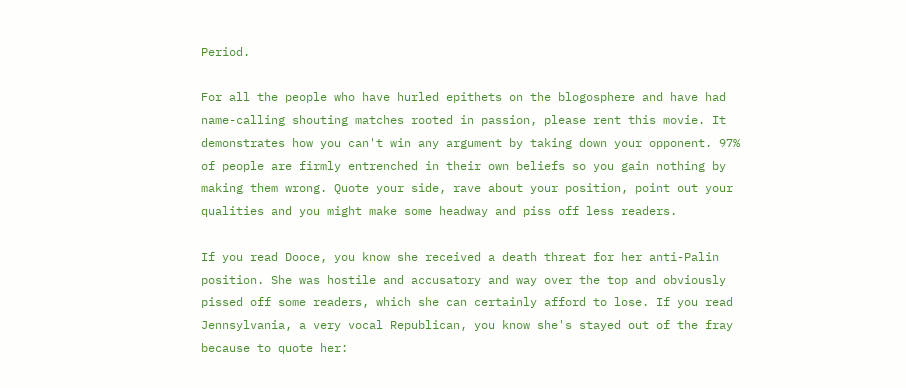Period.

For all the people who have hurled epithets on the blogosphere and have had name-calling shouting matches rooted in passion, please rent this movie. It demonstrates how you can't win any argument by taking down your opponent. 97% of people are firmly entrenched in their own beliefs so you gain nothing by making them wrong. Quote your side, rave about your position, point out your qualities and you might make some headway and piss off less readers.

If you read Dooce, you know she received a death threat for her anti-Palin position. She was hostile and accusatory and way over the top and obviously pissed off some readers, which she can certainly afford to lose. If you read Jennsylvania, a very vocal Republican, you know she's stayed out of the fray because to quote her: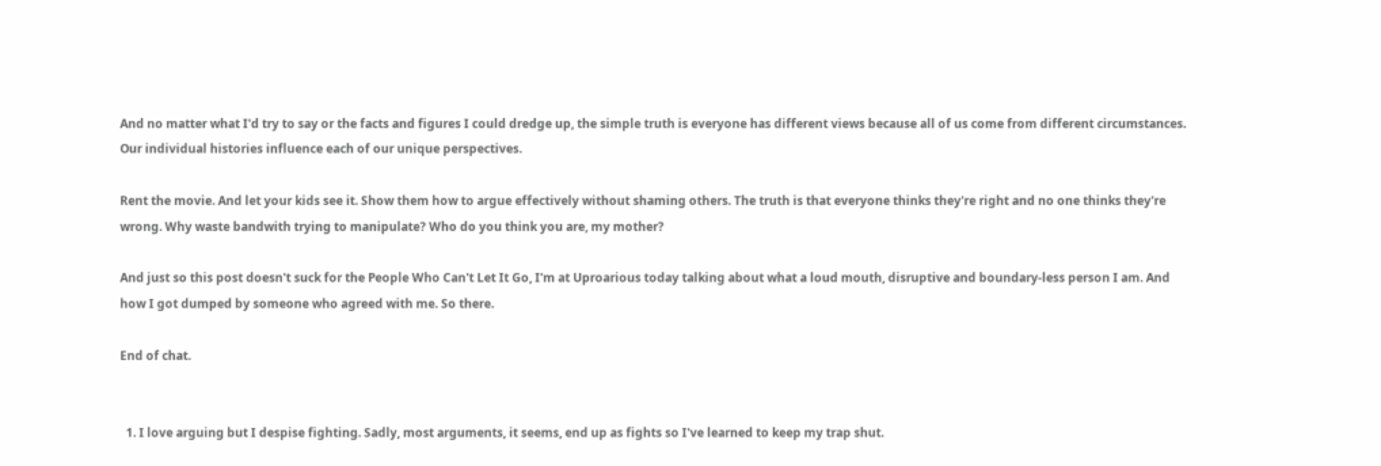And no matter what I'd try to say or the facts and figures I could dredge up, the simple truth is everyone has different views because all of us come from different circumstances. Our individual histories influence each of our unique perspectives.

Rent the movie. And let your kids see it. Show them how to argue effectively without shaming others. The truth is that everyone thinks they're right and no one thinks they're wrong. Why waste bandwith trying to manipulate? Who do you think you are, my mother?

And just so this post doesn't suck for the People Who Can't Let It Go, I'm at Uproarious today talking about what a loud mouth, disruptive and boundary-less person I am. And how I got dumped by someone who agreed with me. So there.

End of chat.


  1. I love arguing but I despise fighting. Sadly, most arguments, it seems, end up as fights so I've learned to keep my trap shut.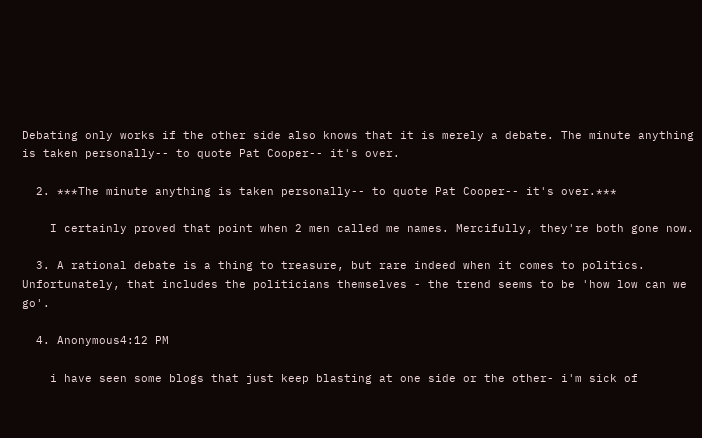Debating only works if the other side also knows that it is merely a debate. The minute anything is taken personally-- to quote Pat Cooper-- it's over.

  2. ***The minute anything is taken personally-- to quote Pat Cooper-- it's over.***

    I certainly proved that point when 2 men called me names. Mercifully, they're both gone now.

  3. A rational debate is a thing to treasure, but rare indeed when it comes to politics. Unfortunately, that includes the politicians themselves - the trend seems to be 'how low can we go'.

  4. Anonymous4:12 PM

    i have seen some blogs that just keep blasting at one side or the other- i'm sick of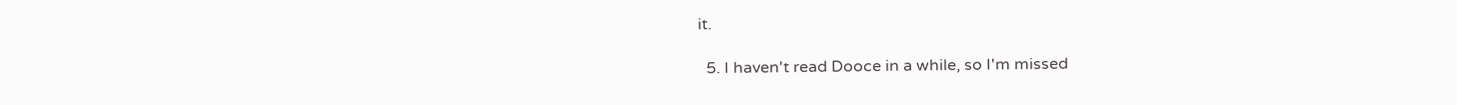it.

  5. I haven't read Dooce in a while, so I'm missed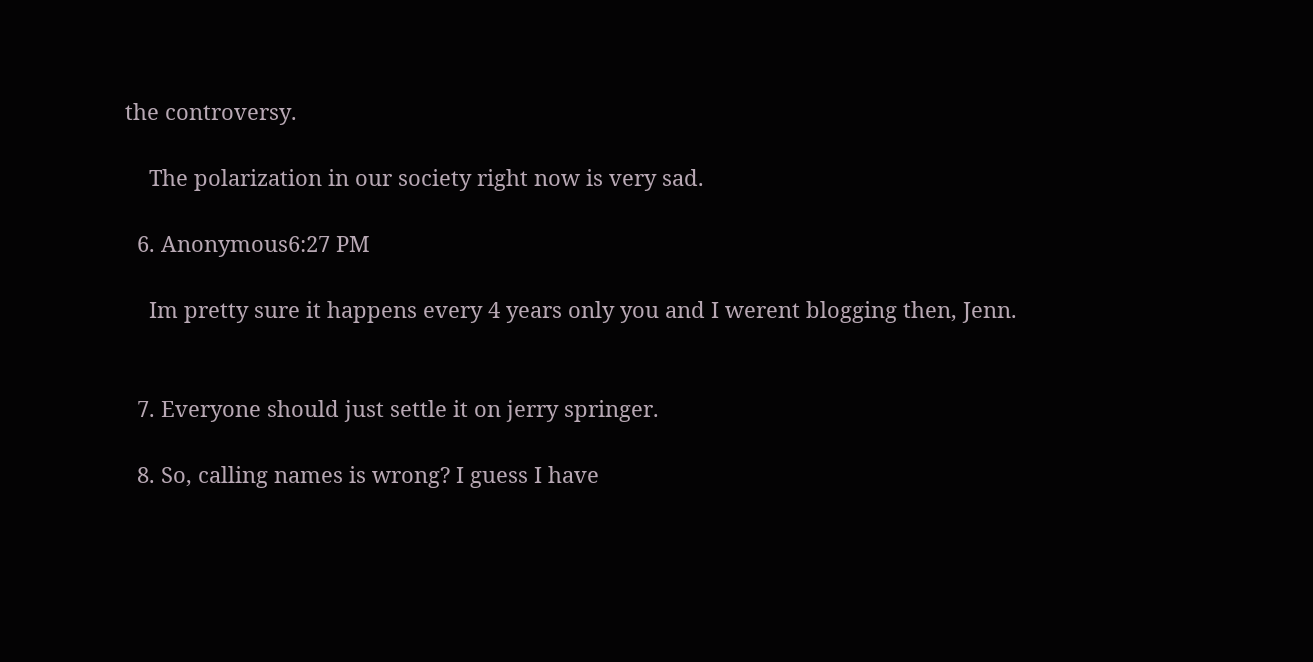the controversy.

    The polarization in our society right now is very sad.

  6. Anonymous6:27 PM

    Im pretty sure it happens every 4 years only you and I werent blogging then, Jenn.


  7. Everyone should just settle it on jerry springer.

  8. So, calling names is wrong? I guess I have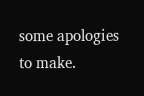some apologies to make.